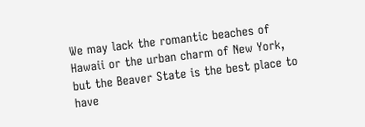We may lack the romantic beaches of Hawaii or the urban charm of New York, but the Beaver State is the best place to have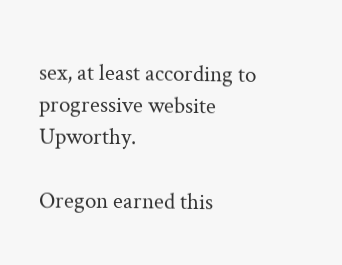sex, at least according to progressive website Upworthy.

Oregon earned this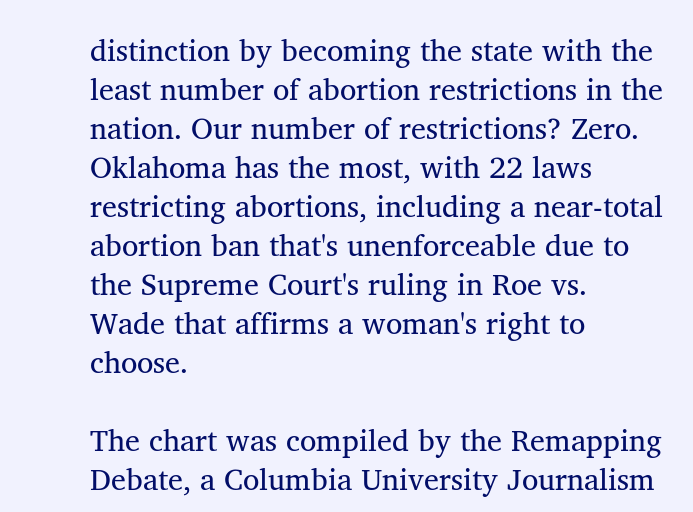distinction by becoming the state with the least number of abortion restrictions in the nation. Our number of restrictions? Zero. Oklahoma has the most, with 22 laws restricting abortions, including a near-total abortion ban that's unenforceable due to the Supreme Court's ruling in Roe vs. Wade that affirms a woman's right to choose.

The chart was compiled by the Remapping Debate, a Columbia University Journalism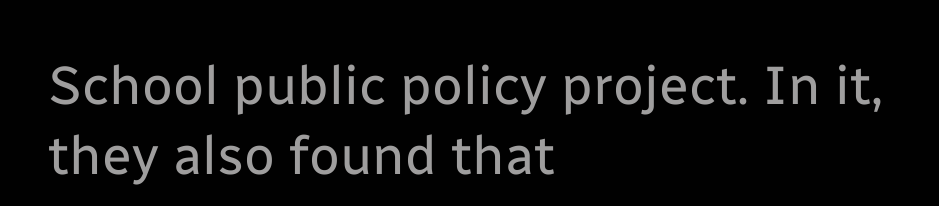School public policy project. In it, they also found that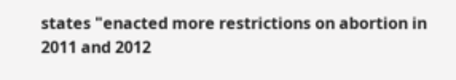states "enacted more restrictions on abortion in 2011 and 2012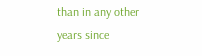than in any other years since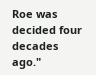Roe was decided four decades ago."